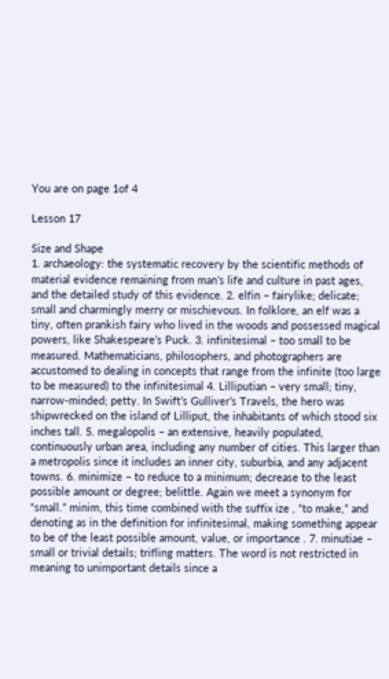You are on page 1of 4

Lesson 17

Size and Shape
1. archaeology: the systematic recovery by the scientific methods of material evidence remaining from man’s life and culture in past ages, and the detailed study of this evidence. 2. elfin – fairylike; delicate; small and charmingly merry or mischievous. In folklore, an elf was a tiny, often prankish fairy who lived in the woods and possessed magical powers, like Shakespeare’s Puck. 3. infinitesimal – too small to be measured. Mathematicians, philosophers, and photographers are accustomed to dealing in concepts that range from the infinite (too large to be measured) to the infinitesimal 4. Lilliputian – very small; tiny, narrow-minded; petty. In Swift’s Gulliver’s Travels, the hero was shipwrecked on the island of Lilliput, the inhabitants of which stood six inches tall. 5. megalopolis – an extensive, heavily populated, continuously urban area, including any number of cities. This larger than a metropolis since it includes an inner city, suburbia, and any adjacent towns. 6. minimize – to reduce to a minimum; decrease to the least possible amount or degree; belittle. Again we meet a synonym for “small.” minim, this time combined with the suffix ize , “to make,” and denoting as in the definition for infinitesimal, making something appear to be of the least possible amount, value, or importance . 7. minutiae – small or trivial details; trifling matters. The word is not restricted in meaning to unimportant details since a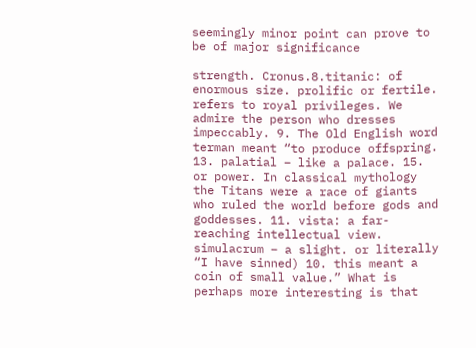seemingly minor point can prove to be of major significance

strength. Cronus.8.titanic: of enormous size. prolific or fertile. refers to royal privileges. We admire the person who dresses impeccably. 9. The Old English word terman meant “to produce offspring. 13. palatial – like a palace. 15. or power. In classical mythology the Titans were a race of giants who ruled the world before gods and goddesses. 11. vista: a far-reaching intellectual view. simulacrum – a slight. or literally “I have sinned) 10. this meant a coin of small value.” What is perhaps more interesting is that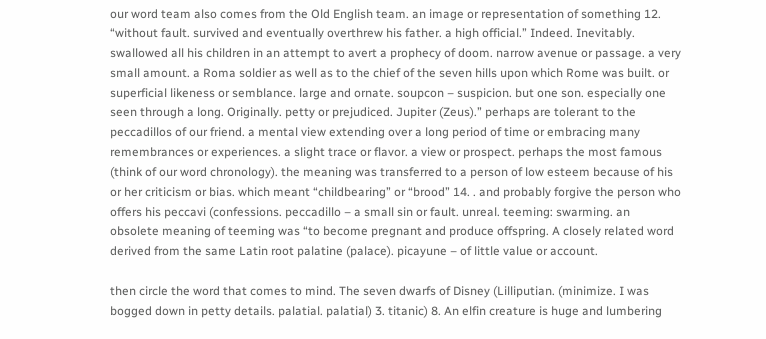our word team also comes from the Old English team. an image or representation of something 12. “without fault. survived and eventually overthrew his father. a high official.” Indeed. Inevitably. swallowed all his children in an attempt to avert a prophecy of doom. narrow avenue or passage. a very small amount. a Roma soldier as well as to the chief of the seven hills upon which Rome was built. or superficial likeness or semblance. large and ornate. soupcon – suspicion. but one son. especially one seen through a long. Originally. petty or prejudiced. Jupiter (Zeus).” perhaps are tolerant to the peccadillos of our friend. a mental view extending over a long period of time or embracing many remembrances or experiences. a slight trace or flavor. a view or prospect. perhaps the most famous (think of our word chronology). the meaning was transferred to a person of low esteem because of his or her criticism or bias. which meant “childbearing” or “brood” 14. . and probably forgive the person who offers his peccavi (confessions. peccadillo – a small sin or fault. unreal. teeming: swarming. an obsolete meaning of teeming was “to become pregnant and produce offspring. A closely related word derived from the same Latin root palatine (palace). picayune – of little value or account.

then circle the word that comes to mind. The seven dwarfs of Disney (Lilliputian. (minimize. I was bogged down in petty details. palatial. palatial) 3. titanic) 8. An elfin creature is huge and lumbering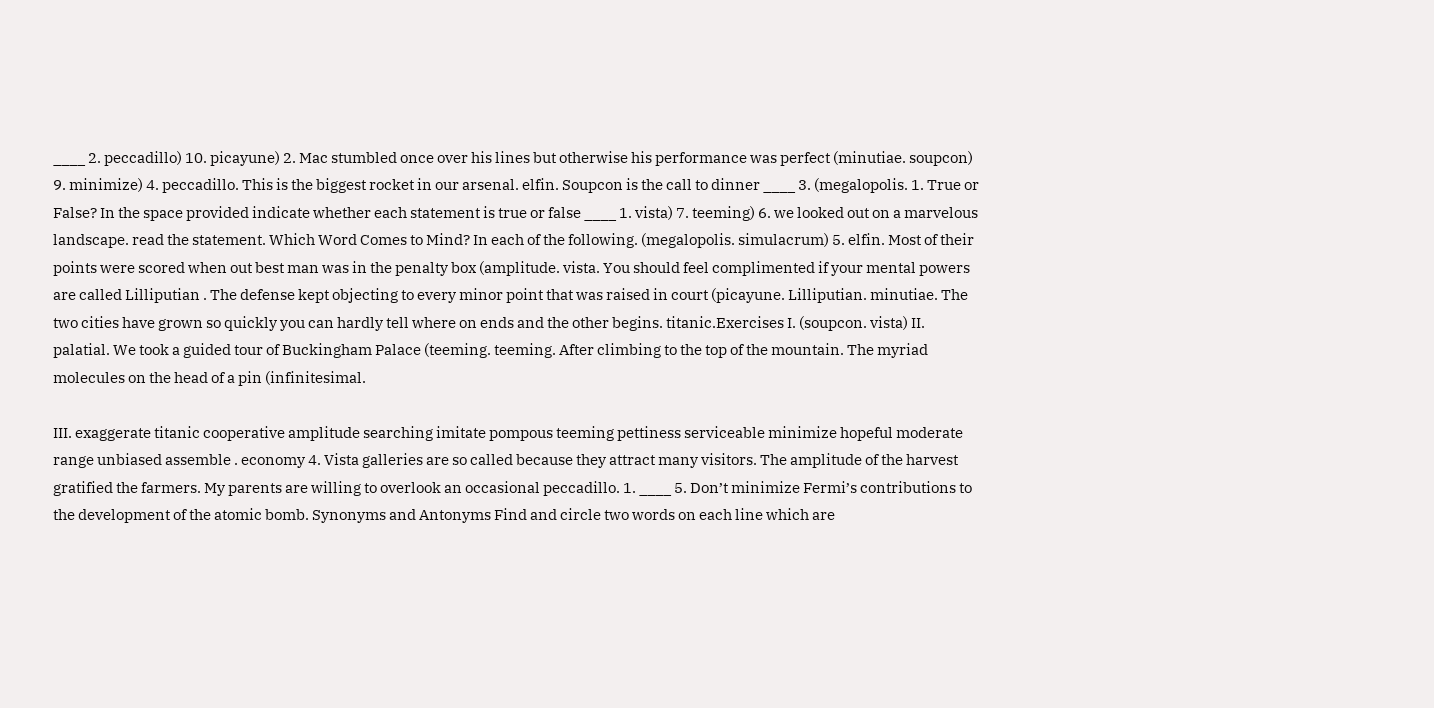____ 2. peccadillo) 10. picayune) 2. Mac stumbled once over his lines but otherwise his performance was perfect (minutiae. soupcon) 9. minimize) 4. peccadillo. This is the biggest rocket in our arsenal. elfin. Soupcon is the call to dinner ____ 3. (megalopolis. 1. True or False? In the space provided indicate whether each statement is true or false ____ 1. vista) 7. teeming) 6. we looked out on a marvelous landscape. read the statement. Which Word Comes to Mind? In each of the following. (megalopolis. simulacrum) 5. elfin. Most of their points were scored when out best man was in the penalty box (amplitude. vista. You should feel complimented if your mental powers are called Lilliputian . The defense kept objecting to every minor point that was raised in court (picayune. Lilliputian. minutiae. The two cities have grown so quickly you can hardly tell where on ends and the other begins. titanic.Exercises I. (soupcon. vista) II. palatial. We took a guided tour of Buckingham Palace (teeming. teeming. After climbing to the top of the mountain. The myriad molecules on the head of a pin (infinitesimal.

III. exaggerate titanic cooperative amplitude searching imitate pompous teeming pettiness serviceable minimize hopeful moderate range unbiased assemble . economy 4. Vista galleries are so called because they attract many visitors. The amplitude of the harvest gratified the farmers. My parents are willing to overlook an occasional peccadillo. 1. ____ 5. Don’t minimize Fermi’s contributions to the development of the atomic bomb. Synonyms and Antonyms Find and circle two words on each line which are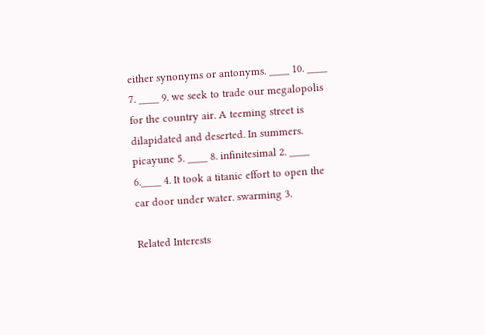either synonyms or antonyms. ____ 10. ____ 7. ____ 9. we seek to trade our megalopolis for the country air. A teeming street is dilapidated and deserted. In summers. picayune 5. ____ 8. infinitesimal 2. ____ 6.____ 4. It took a titanic effort to open the car door under water. swarming 3.

Related Interests